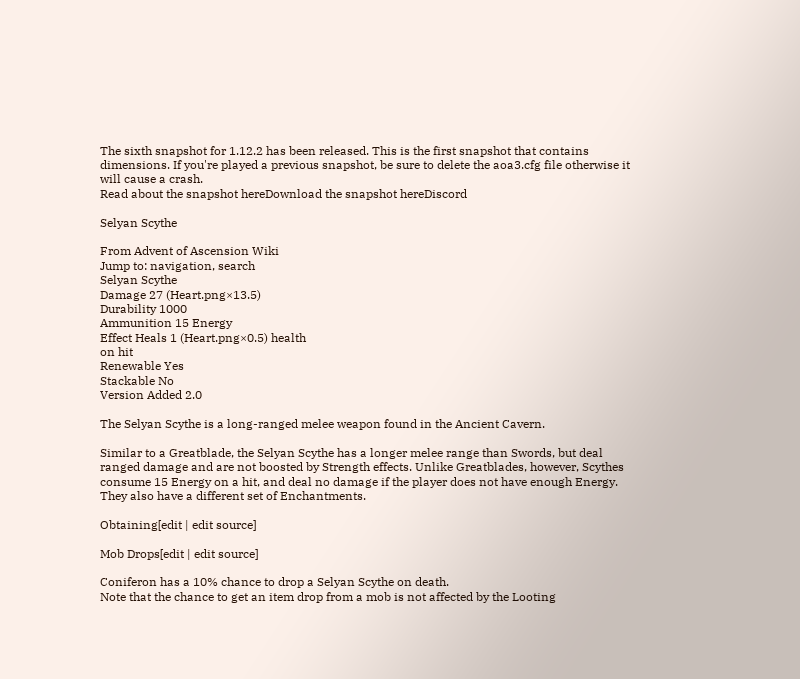The sixth snapshot for 1.12.2 has been released. This is the first snapshot that contains dimensions. If you're played a previous snapshot, be sure to delete the aoa3.cfg file otherwise it will cause a crash.
Read about the snapshot hereDownload the snapshot hereDiscord

Selyan Scythe

From Advent of Ascension Wiki
Jump to: navigation, search
Selyan Scythe
Damage 27 (Heart.png×13.5)
Durability 1000
Ammunition 15 Energy
Effect Heals 1 (Heart.png×0.5) health
on hit
Renewable Yes
Stackable No
Version Added 2.0

The Selyan Scythe is a long-ranged melee weapon found in the Ancient Cavern.

Similar to a Greatblade, the Selyan Scythe has a longer melee range than Swords, but deal ranged damage and are not boosted by Strength effects. Unlike Greatblades, however, Scythes consume 15 Energy on a hit, and deal no damage if the player does not have enough Energy. They also have a different set of Enchantments.

Obtaining[edit | edit source]

Mob Drops[edit | edit source]

Coniferon has a 10% chance to drop a Selyan Scythe on death.
Note that the chance to get an item drop from a mob is not affected by the Looting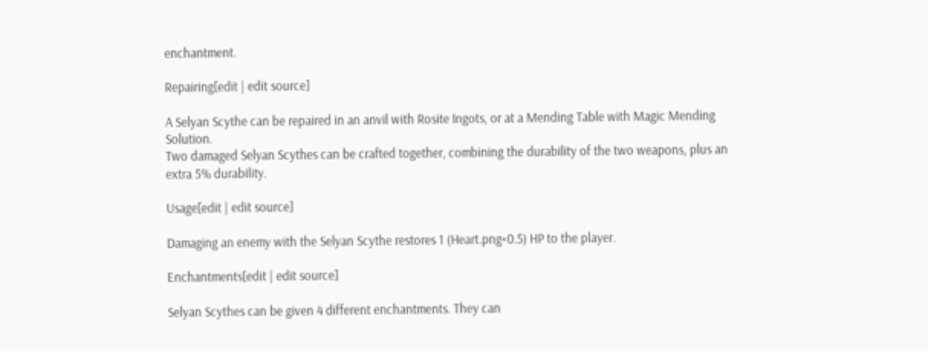enchantment.

Repairing[edit | edit source]

A Selyan Scythe can be repaired in an anvil with Rosite Ingots, or at a Mending Table with Magic Mending Solution.
Two damaged Selyan Scythes can be crafted together, combining the durability of the two weapons, plus an extra 5% durability.

Usage[edit | edit source]

Damaging an enemy with the Selyan Scythe restores 1 (Heart.png×0.5) HP to the player.

Enchantments[edit | edit source]

Selyan Scythes can be given 4 different enchantments. They can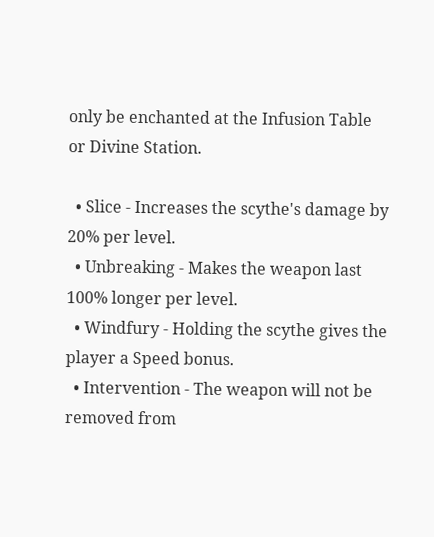only be enchanted at the Infusion Table or Divine Station.

  • Slice - Increases the scythe's damage by 20% per level.
  • Unbreaking - Makes the weapon last 100% longer per level.
  • Windfury - Holding the scythe gives the player a Speed bonus.
  • Intervention - The weapon will not be removed from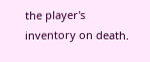the player's inventory on death.